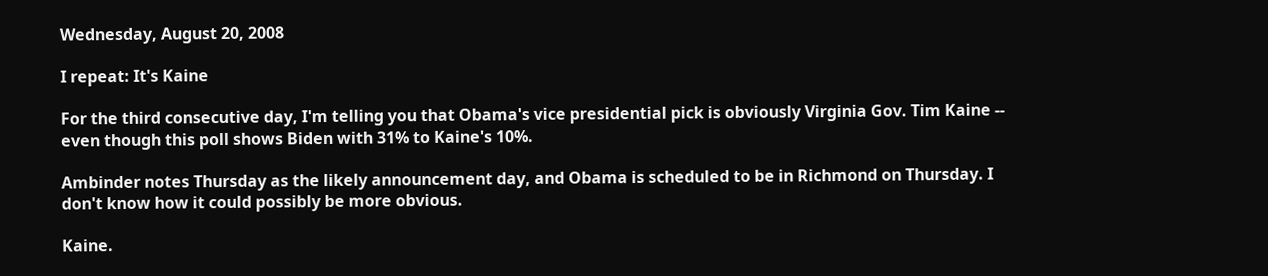Wednesday, August 20, 2008

I repeat: It's Kaine

For the third consecutive day, I'm telling you that Obama's vice presidential pick is obviously Virginia Gov. Tim Kaine -- even though this poll shows Biden with 31% to Kaine's 10%.

Ambinder notes Thursday as the likely announcement day, and Obama is scheduled to be in Richmond on Thursday. I don't know how it could possibly be more obvious.

Kaine.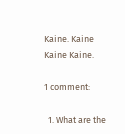Kaine. Kaine Kaine Kaine.

1 comment:

  1. What are the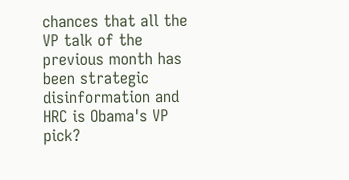chances that all the VP talk of the previous month has been strategic disinformation and HRC is Obama's VP pick?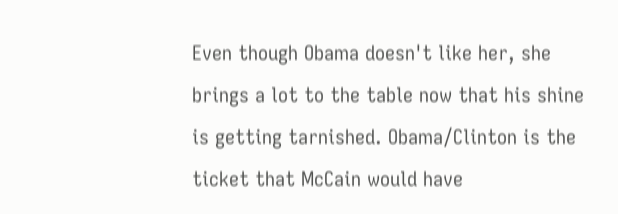Even though Obama doesn't like her, she brings a lot to the table now that his shine is getting tarnished. Obama/Clinton is the ticket that McCain would have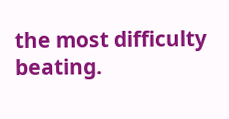the most difficulty beating.